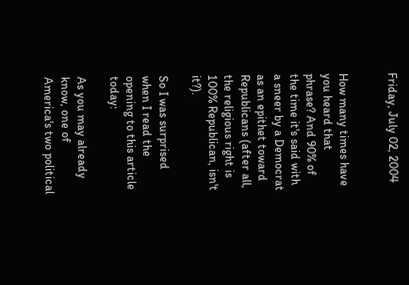Friday, July 02, 2004


How many times have you heard that phrase? And 90% of the time it's said with a sneer by a Democrat as an epithet toward Republicans (after all, the religious right is 100% Republican, isn't it?).

So I was surprised when I read the opening to this article today:

As you may already know, one of America's two political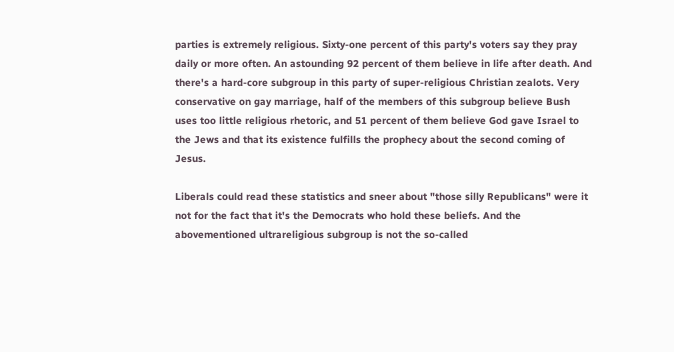parties is extremely religious. Sixty-one percent of this party's voters say they pray daily or more often. An astounding 92 percent of them believe in life after death. And there's a hard-core subgroup in this party of super-religious Christian zealots. Very conservative on gay marriage, half of the members of this subgroup believe Bush uses too little religious rhetoric, and 51 percent of them believe God gave Israel to the Jews and that its existence fulfills the prophecy about the second coming of Jesus.

Liberals could read these statistics and sneer about "those silly Republicans" were it not for the fact that it's the Democrats who hold these beliefs. And the abovementioned ultrareligious subgroup is not the so-called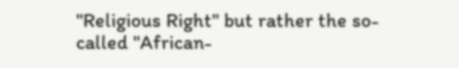"Religious Right" but rather the so-called "African-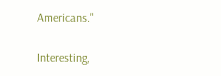Americans."

Interesting,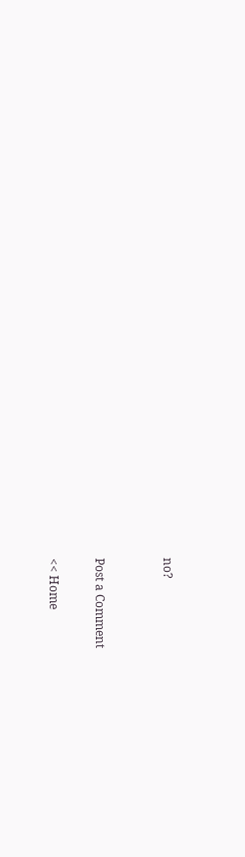no?


Post a Comment

<< Home